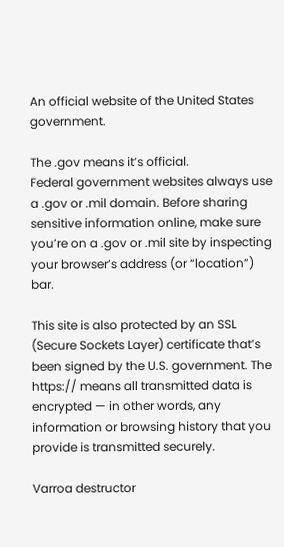An official website of the United States government.

The .gov means it’s official.
Federal government websites always use a .gov or .mil domain. Before sharing sensitive information online, make sure you’re on a .gov or .mil site by inspecting your browser’s address (or “location”) bar.

This site is also protected by an SSL (Secure Sockets Layer) certificate that’s been signed by the U.S. government. The https:// means all transmitted data is encrypted — in other words, any information or browsing history that you provide is transmitted securely.

Varroa destructor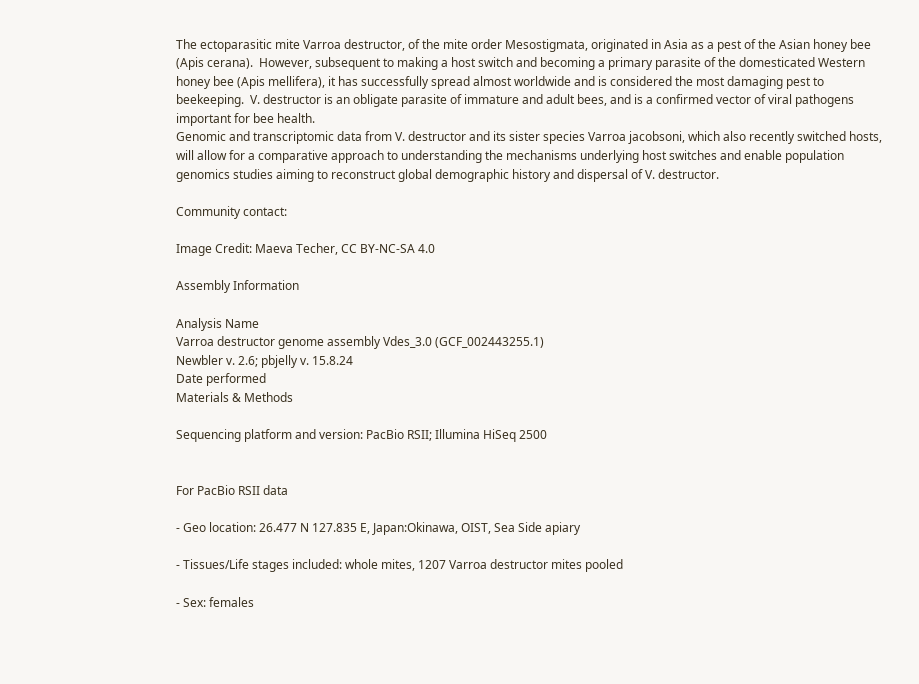The ectoparasitic mite Varroa destructor, of the mite order Mesostigmata, originated in Asia as a pest of the Asian honey bee (Apis cerana).  However, subsequent to making a host switch and becoming a primary parasite of the domesticated Western honey bee (Apis mellifera), it has successfully spread almost worldwide and is considered the most damaging pest to beekeeping.  V. destructor is an obligate parasite of immature and adult bees, and is a confirmed vector of viral pathogens important for bee health.
Genomic and transcriptomic data from V. destructor and its sister species Varroa jacobsoni, which also recently switched hosts, will allow for a comparative approach to understanding the mechanisms underlying host switches and enable population genomics studies aiming to reconstruct global demographic history and dispersal of V. destructor.

Community contact:

Image Credit: Maeva Techer, CC BY-NC-SA 4.0

Assembly Information

Analysis Name
Varroa destructor genome assembly Vdes_3.0 (GCF_002443255.1)
Newbler v. 2.6; pbjelly v. 15.8.24
Date performed
Materials & Methods

Sequencing platform and version: PacBio RSII; Illumina HiSeq 2500


For PacBio RSII data

- Geo location: 26.477 N 127.835 E, Japan:Okinawa, OIST, Sea Side apiary

- Tissues/Life stages included: whole mites, 1207 Varroa destructor mites pooled

- Sex: females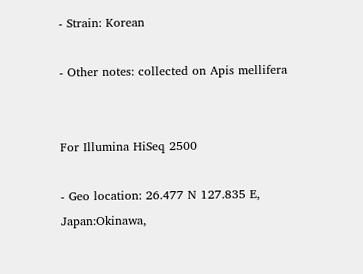- Strain: Korean

- Other notes: collected on Apis mellifera


For Illumina HiSeq 2500

- Geo location: 26.477 N 127.835 E, Japan:Okinawa,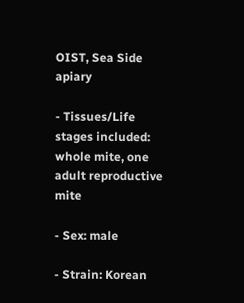OIST, Sea Side apiary

- Tissues/Life stages included: whole mite, one adult reproductive mite

- Sex: male

- Strain: Korean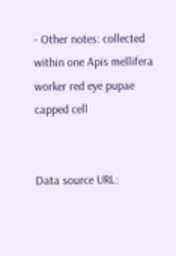- Other notes: collected within one Apis mellifera worker red eye pupae capped cell


Data source URL: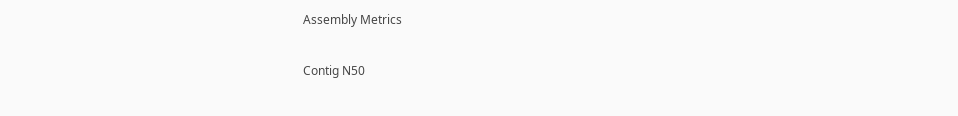Assembly Metrics

Contig N50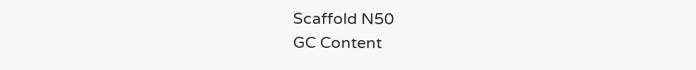Scaffold N50
GC Content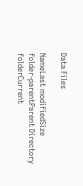Data Files

NameLast modifiedSize
folder-parentParent Directory
folderCurrent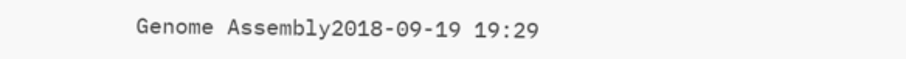Genome Assembly2018-09-19 19:29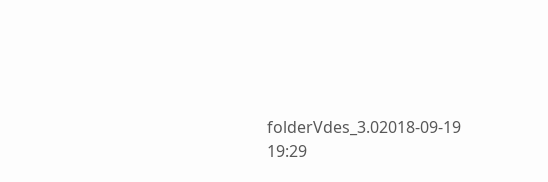folderVdes_3.02018-09-19 19:29